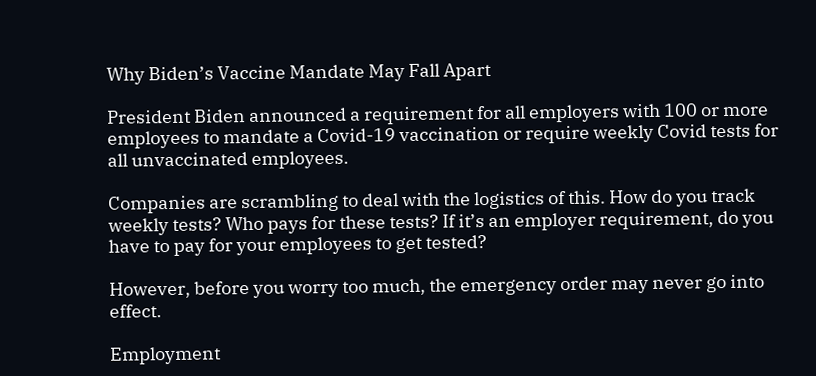Why Biden’s Vaccine Mandate May Fall Apart

President Biden announced a requirement for all employers with 100 or more employees to mandate a Covid-19 vaccination or require weekly Covid tests for all unvaccinated employees.

Companies are scrambling to deal with the logistics of this. How do you track weekly tests? Who pays for these tests? If it’s an employer requirement, do you have to pay for your employees to get tested?

However, before you worry too much, the emergency order may never go into effect.

Employment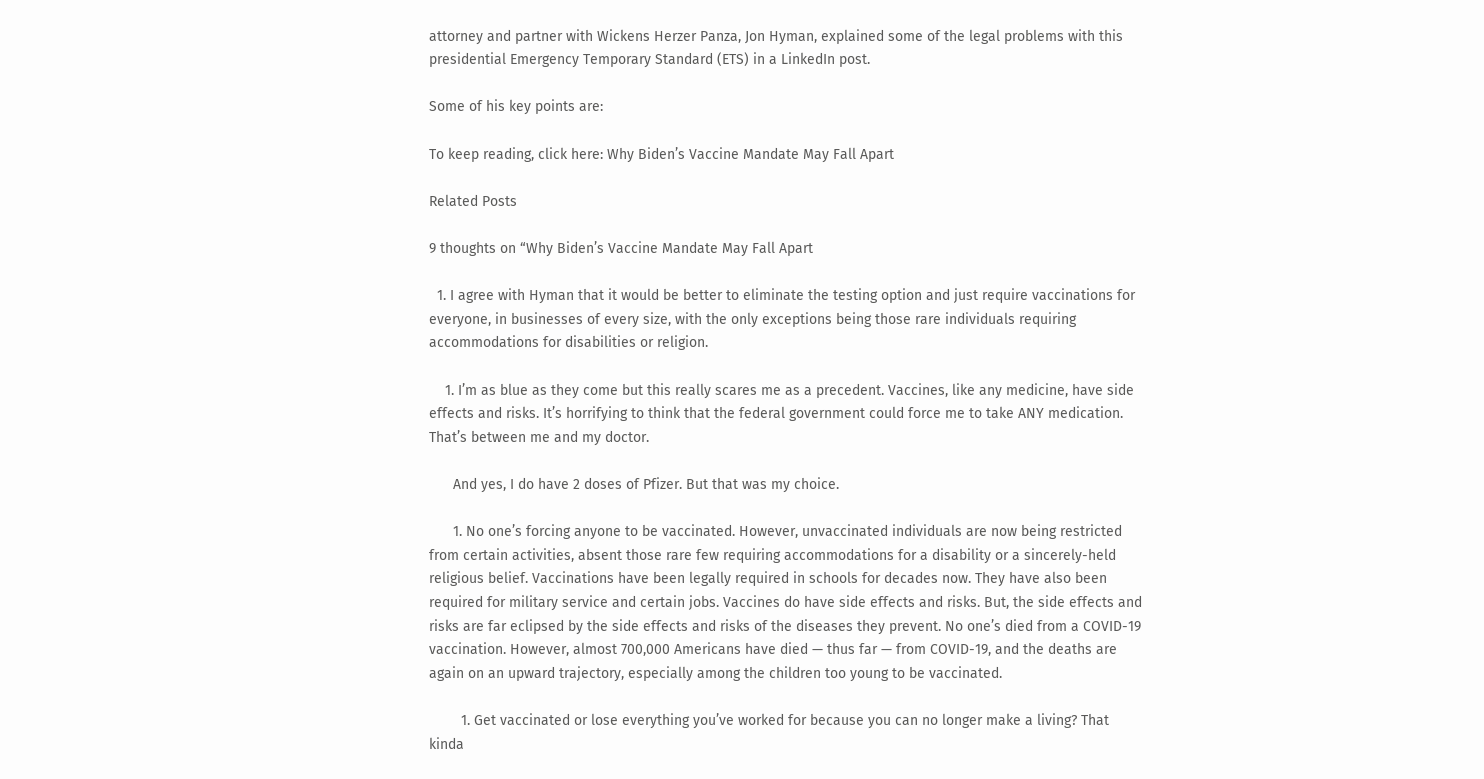attorney and partner with Wickens Herzer Panza, Jon Hyman, explained some of the legal problems with this presidential Emergency Temporary Standard (ETS) in a LinkedIn post.

Some of his key points are:

To keep reading, click here: Why Biden’s Vaccine Mandate May Fall Apart

Related Posts

9 thoughts on “Why Biden’s Vaccine Mandate May Fall Apart

  1. I agree with Hyman that it would be better to eliminate the testing option and just require vaccinations for everyone, in businesses of every size, with the only exceptions being those rare individuals requiring accommodations for disabilities or religion.

    1. I’m as blue as they come but this really scares me as a precedent. Vaccines, like any medicine, have side effects and risks. It’s horrifying to think that the federal government could force me to take ANY medication. That’s between me and my doctor.

      And yes, I do have 2 doses of Pfizer. But that was my choice.

      1. No one’s forcing anyone to be vaccinated. However, unvaccinated individuals are now being restricted from certain activities, absent those rare few requiring accommodations for a disability or a sincerely-held religious belief. Vaccinations have been legally required in schools for decades now. They have also been required for military service and certain jobs. Vaccines do have side effects and risks. But, the side effects and risks are far eclipsed by the side effects and risks of the diseases they prevent. No one’s died from a COVID-19 vaccination. However, almost 700,000 Americans have died — thus far — from COVID-19, and the deaths are again on an upward trajectory, especially among the children too young to be vaccinated.

        1. Get vaccinated or lose everything you’ve worked for because you can no longer make a living? That kinda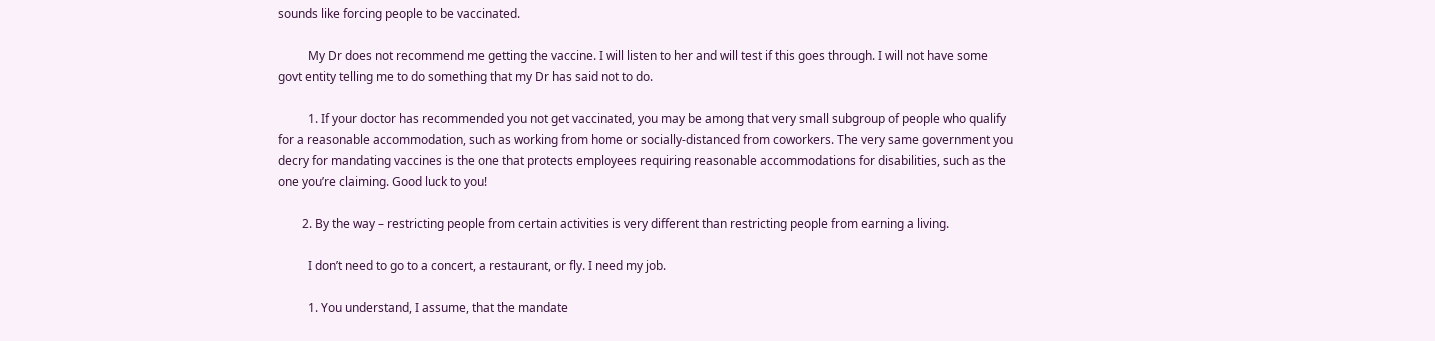sounds like forcing people to be vaccinated.

          My Dr does not recommend me getting the vaccine. I will listen to her and will test if this goes through. I will not have some govt entity telling me to do something that my Dr has said not to do.

          1. If your doctor has recommended you not get vaccinated, you may be among that very small subgroup of people who qualify for a reasonable accommodation, such as working from home or socially-distanced from coworkers. The very same government you decry for mandating vaccines is the one that protects employees requiring reasonable accommodations for disabilities, such as the one you’re claiming. Good luck to you!

        2. By the way – restricting people from certain activities is very different than restricting people from earning a living.

          I don’t need to go to a concert, a restaurant, or fly. I need my job.

          1. You understand, I assume, that the mandate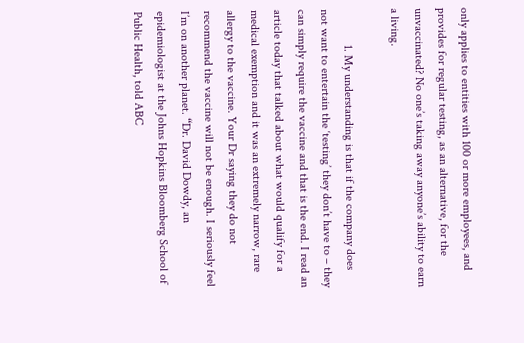only applies to entities with 100 or more employees, and provides for regular testing, as an alternative, for the unvaccinated? No one’s taking away anyone’s ability to earn a living.

            1. My understanding is that if the company does not want to entertain the ‘testing’ they don’t have to – they can simply require the vaccine and that is the end. I read an article today that talked about what would qualify for a medical exemption and it was an extremely narrow, rare allergy to the vaccine. Your Dr saying they do not recommend the vaccine will not be enough. I seriously feel I’m on another planet. “Dr. David Dowdy, an epidemiologist at the Johns Hopkins Bloomberg School of Public Health, told ABC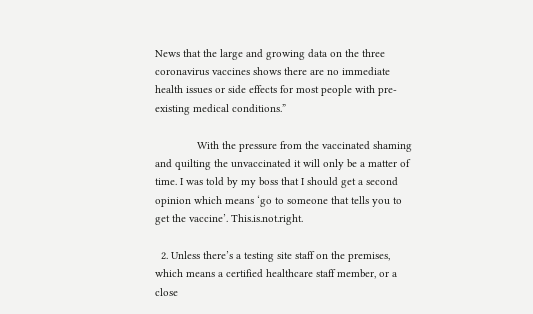News that the large and growing data on the three coronavirus vaccines shows there are no immediate health issues or side effects for most people with pre-existing medical conditions.”

              With the pressure from the vaccinated shaming and quilting the unvaccinated it will only be a matter of time. I was told by my boss that I should get a second opinion which means ‘go to someone that tells you to get the vaccine’. This.is.not.right.

  2. Unless there’s a testing site staff on the premises, which means a certified healthcare staff member, or a close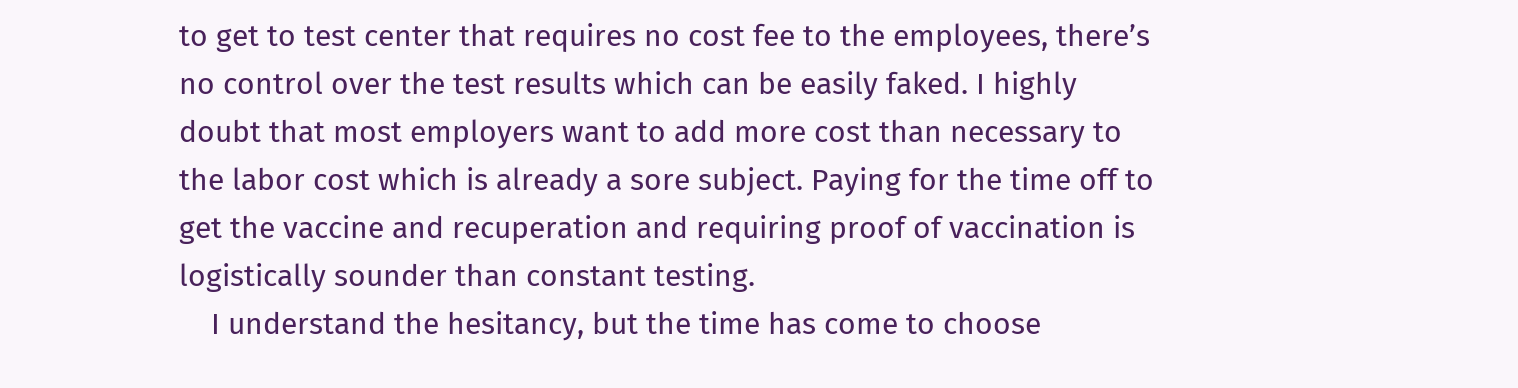to get to test center that requires no cost fee to the employees, there’s no control over the test results which can be easily faked. I highly doubt that most employers want to add more cost than necessary to the labor cost which is already a sore subject. Paying for the time off to get the vaccine and recuperation and requiring proof of vaccination is logistically sounder than constant testing.
    I understand the hesitancy, but the time has come to choose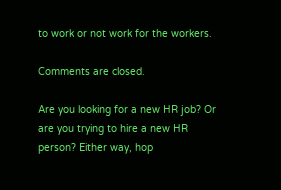to work or not work for the workers.

Comments are closed.

Are you looking for a new HR job? Or are you trying to hire a new HR person? Either way, hop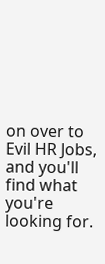on over to Evil HR Jobs, and you'll find what you're looking for.